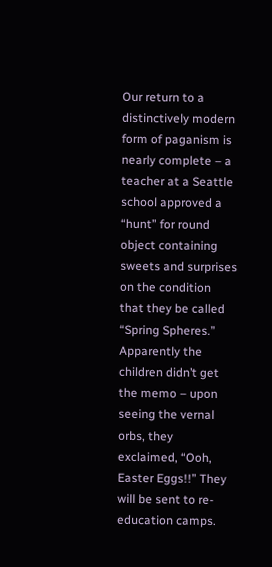Our return to a distinctively modern form of paganism is nearly complete – a teacher at a Seattle school approved a “hunt” for round object containing sweets and surprises on the condition that they be called “Spring Spheres.” Apparently the children didn’t get the memo – upon seeing the vernal orbs, they exclaimed, “Ooh, Easter Eggs!!” They will be sent to re-education camps.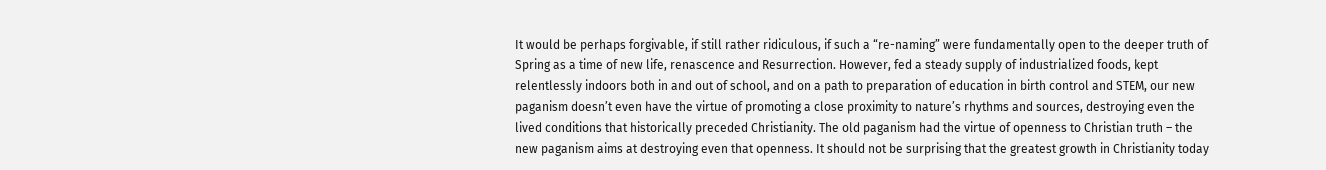It would be perhaps forgivable, if still rather ridiculous, if such a “re-naming” were fundamentally open to the deeper truth of Spring as a time of new life, renascence and Resurrection. However, fed a steady supply of industrialized foods, kept relentlessly indoors both in and out of school, and on a path to preparation of education in birth control and STEM, our new paganism doesn’t even have the virtue of promoting a close proximity to nature’s rhythms and sources, destroying even the lived conditions that historically preceded Christianity. The old paganism had the virtue of openness to Christian truth – the new paganism aims at destroying even that openness. It should not be surprising that the greatest growth in Christianity today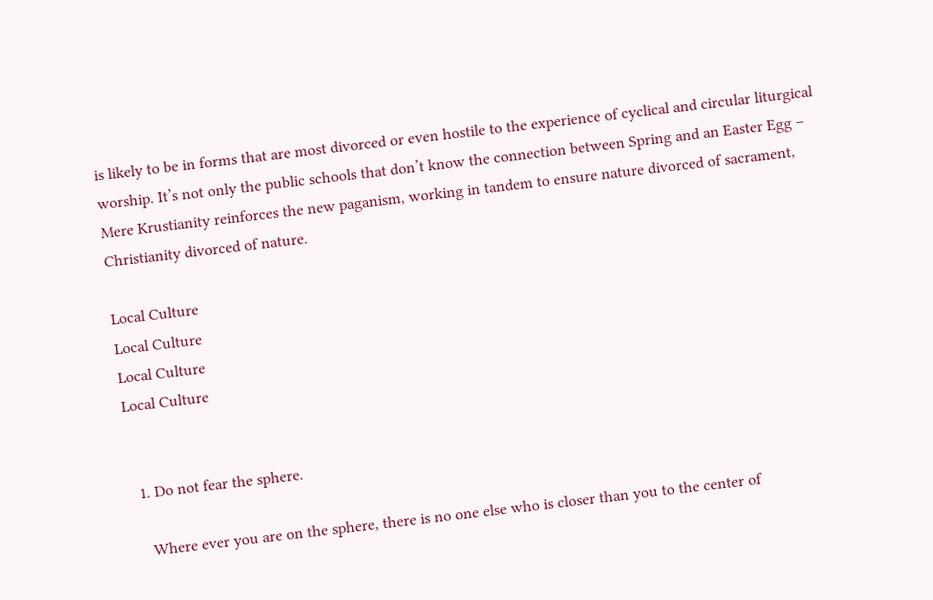is likely to be in forms that are most divorced or even hostile to the experience of cyclical and circular liturgical worship. It’s not only the public schools that don’t know the connection between Spring and an Easter Egg – Mere Krustianity reinforces the new paganism, working in tandem to ensure nature divorced of sacrament, Christianity divorced of nature.

Local Culture
Local Culture
Local Culture
Local Culture


  1. Do not fear the sphere.

    Where ever you are on the sphere, there is no one else who is closer than you to the center of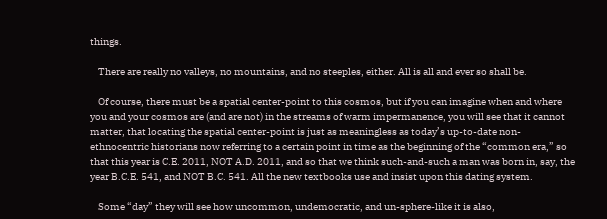things.

    There are really no valleys, no mountains, and no steeples, either. All is all and ever so shall be.

    Of course, there must be a spatial center-point to this cosmos, but if you can imagine when and where you and your cosmos are (and are not) in the streams of warm impermanence, you will see that it cannot matter, that locating the spatial center-point is just as meaningless as today’s up-to-date non-ethnocentric historians now referring to a certain point in time as the beginning of the “common era,” so that this year is C.E. 2011, NOT A.D. 2011, and so that we think such-and-such a man was born in, say, the year B.C.E. 541, and NOT B.C. 541. All the new textbooks use and insist upon this dating system.

    Some “day” they will see how uncommon, undemocratic, and un-sphere-like it is also,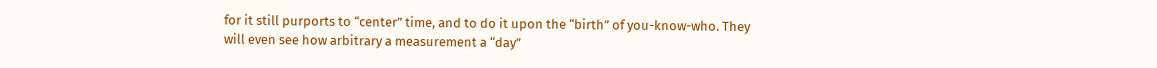for it still purports to “center” time, and to do it upon the “birth” of you-know-who. They will even see how arbitrary a measurement a “day”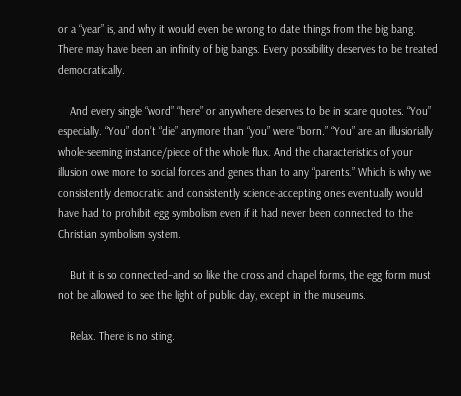or a “year” is, and why it would even be wrong to date things from the big bang. There may have been an infinity of big bangs. Every possibility deserves to be treated democratically.

    And every single “word” “here” or anywhere deserves to be in scare quotes. “You” especially. “You” don’t “die” anymore than “you” were “born.” “You” are an illusiorially whole-seeming instance/piece of the whole flux. And the characteristics of your illusion owe more to social forces and genes than to any “parents.” Which is why we consistently democratic and consistently science-accepting ones eventually would have had to prohibit egg symbolism even if it had never been connected to the Christian symbolism system.

    But it is so connected–and so like the cross and chapel forms, the egg form must not be allowed to see the light of public day, except in the museums.

    Relax. There is no sting.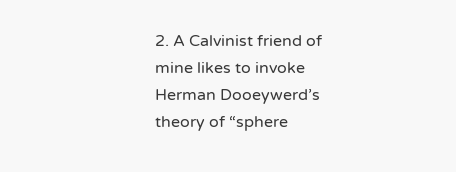2. A Calvinist friend of mine likes to invoke Herman Dooeywerd’s theory of “sphere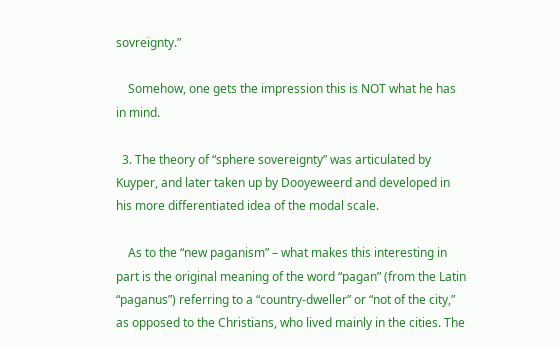sovreignty.”

    Somehow, one gets the impression this is NOT what he has in mind.

  3. The theory of “sphere sovereignty” was articulated by Kuyper, and later taken up by Dooyeweerd and developed in his more differentiated idea of the modal scale.

    As to the “new paganism” – what makes this interesting in part is the original meaning of the word “pagan” (from the Latin “paganus”) referring to a “country-dweller” or “not of the city,” as opposed to the Christians, who lived mainly in the cities. The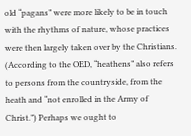old “pagans” were more likely to be in touch with the rhythms of nature, whose practices were then largely taken over by the Christians. (According to the OED, “heathens” also refers to persons from the countryside, from the heath and “not enrolled in the Army of Christ.”) Perhaps we ought to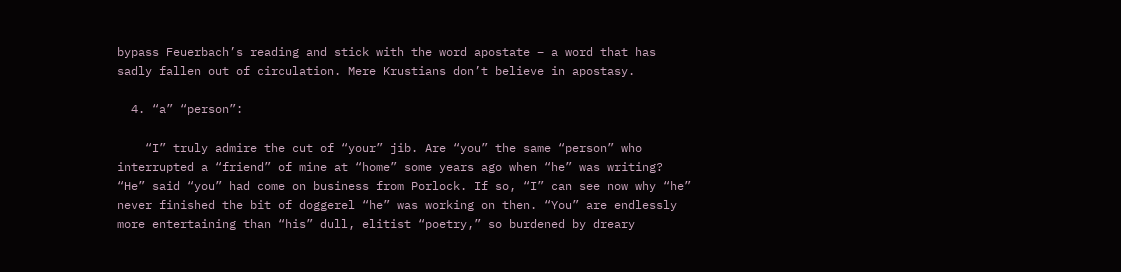bypass Feuerbach’s reading and stick with the word apostate – a word that has sadly fallen out of circulation. Mere Krustians don’t believe in apostasy.

  4. “a” “person”:

    “I” truly admire the cut of “your” jib. Are “you” the same “person” who interrupted a “friend” of mine at “home” some years ago when “he” was writing? “He” said “you” had come on business from Porlock. If so, “I” can see now why “he” never finished the bit of doggerel “he” was working on then. “You” are endlessly more entertaining than “his” dull, elitist “poetry,” so burdened by dreary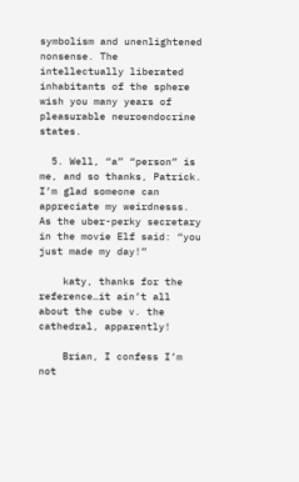symbolism and unenlightened nonsense. The intellectually liberated inhabitants of the sphere wish you many years of pleasurable neuroendocrine states.

  5. Well, “a” “person” is me, and so thanks, Patrick. I’m glad someone can appreciate my weirdnesss. As the uber-perky secretary in the movie Elf said: “you just made my day!”

    katy, thanks for the reference…it ain’t all about the cube v. the cathedral, apparently!

    Brian, I confess I’m not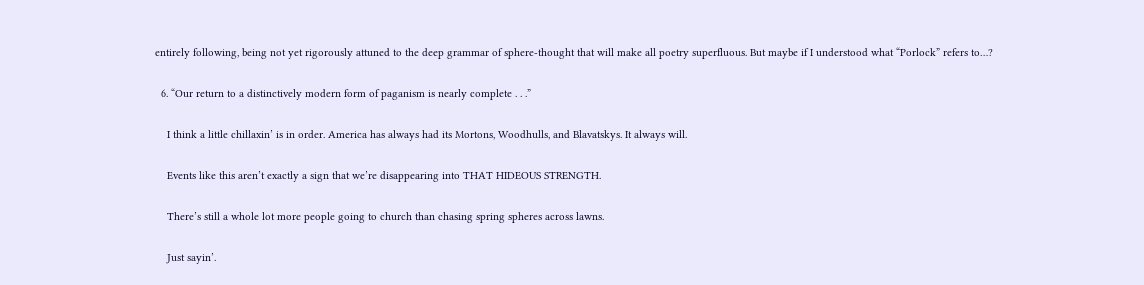entirely following, being not yet rigorously attuned to the deep grammar of sphere-thought that will make all poetry superfluous. But maybe if I understood what “Porlock” refers to…?

  6. “Our return to a distinctively modern form of paganism is nearly complete . . .”

    I think a little chillaxin’ is in order. America has always had its Mortons, Woodhulls, and Blavatskys. It always will.

    Events like this aren’t exactly a sign that we’re disappearing into THAT HIDEOUS STRENGTH.

    There’s still a whole lot more people going to church than chasing spring spheres across lawns.

    Just sayin’.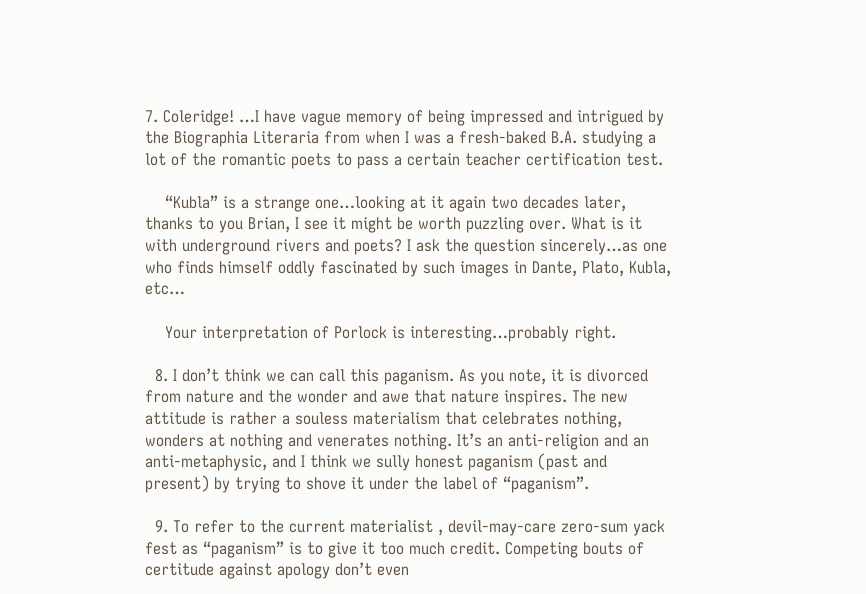7. Coleridge! …I have vague memory of being impressed and intrigued by the Biographia Literaria from when I was a fresh-baked B.A. studying a lot of the romantic poets to pass a certain teacher certification test.

    “Kubla” is a strange one…looking at it again two decades later, thanks to you Brian, I see it might be worth puzzling over. What is it with underground rivers and poets? I ask the question sincerely…as one who finds himself oddly fascinated by such images in Dante, Plato, Kubla, etc…

    Your interpretation of Porlock is interesting…probably right.

  8. I don’t think we can call this paganism. As you note, it is divorced from nature and the wonder and awe that nature inspires. The new attitude is rather a souless materialism that celebrates nothing, wonders at nothing and venerates nothing. It’s an anti-religion and an anti-metaphysic, and I think we sully honest paganism (past and present) by trying to shove it under the label of “paganism”.

  9. To refer to the current materialist , devil-may-care zero-sum yack fest as “paganism” is to give it too much credit. Competing bouts of certitude against apology don’t even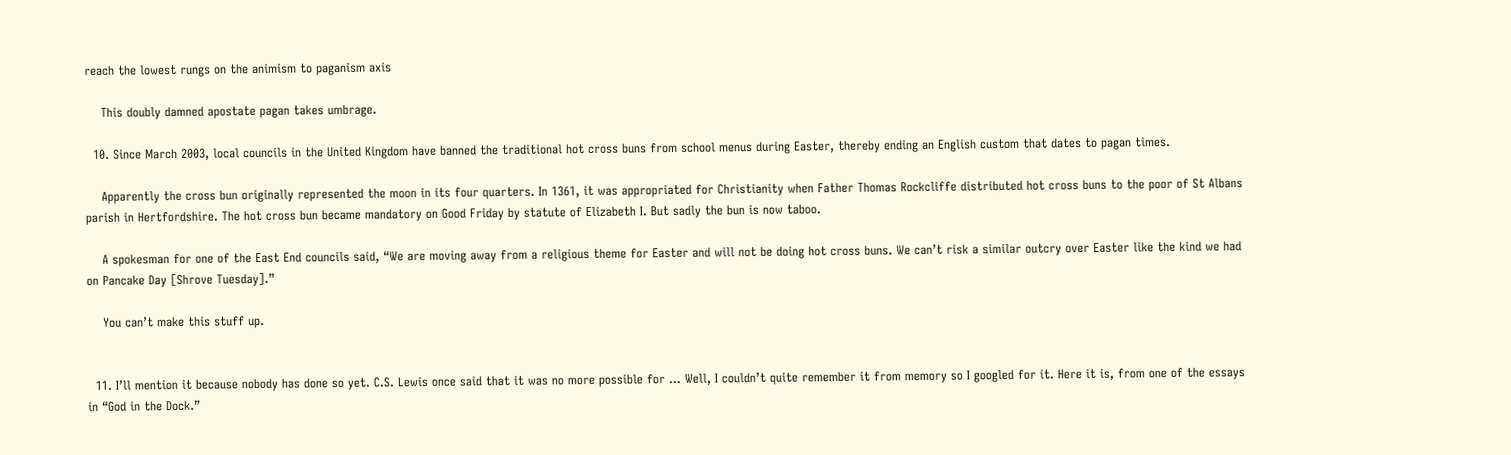reach the lowest rungs on the animism to paganism axis

    This doubly damned apostate pagan takes umbrage.

  10. Since March 2003, local councils in the United Kingdom have banned the traditional hot cross buns from school menus during Easter, thereby ending an English custom that dates to pagan times.

    Apparently the cross bun originally represented the moon in its four quarters. In 1361, it was appropriated for Christianity when Father Thomas Rockcliffe distributed hot cross buns to the poor of St Albans parish in Hertfordshire. The hot cross bun became mandatory on Good Friday by statute of Elizabeth I. But sadly the bun is now taboo.

    A spokesman for one of the East End councils said, “We are moving away from a religious theme for Easter and will not be doing hot cross buns. We can’t risk a similar outcry over Easter like the kind we had on Pancake Day [Shrove Tuesday].”

    You can’t make this stuff up.


  11. I’ll mention it because nobody has done so yet. C.S. Lewis once said that it was no more possible for … Well, I couldn’t quite remember it from memory so I googled for it. Here it is, from one of the essays in “God in the Dock.”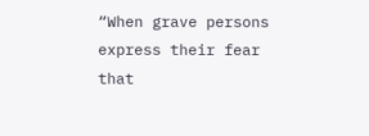“When grave persons express their fear that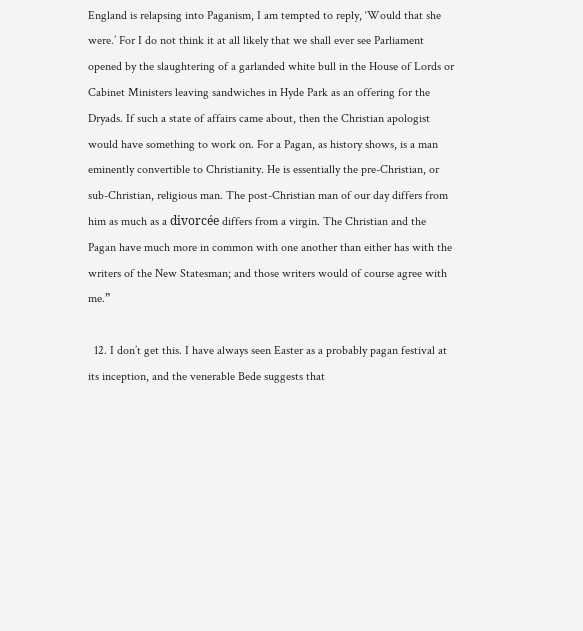England is relapsing into Paganism, I am tempted to reply, ‘Would that she were.’ For I do not think it at all likely that we shall ever see Parliament opened by the slaughtering of a garlanded white bull in the House of Lords or Cabinet Ministers leaving sandwiches in Hyde Park as an offering for the Dryads. If such a state of affairs came about, then the Christian apologist would have something to work on. For a Pagan, as history shows, is a man eminently convertible to Christianity. He is essentially the pre-Christian, or sub-Christian, religious man. The post-Christian man of our day differs from him as much as a divorcée differs from a virgin. The Christian and the Pagan have much more in common with one another than either has with the writers of the New Statesman; and those writers would of course agree with me.”

  12. I don’t get this. I have always seen Easter as a probably pagan festival at its inception, and the venerable Bede suggests that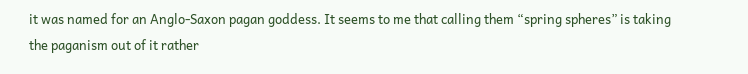it was named for an Anglo-Saxon pagan goddess. It seems to me that calling them “spring spheres” is taking the paganism out of it rather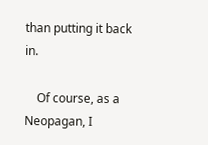than putting it back in.

    Of course, as a Neopagan, I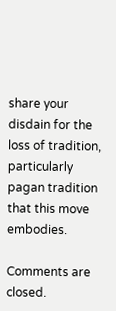share your disdain for the loss of tradition, particularly pagan tradition that this move embodies.

Comments are closed.